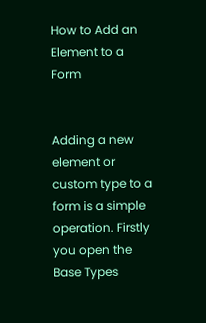How to Add an Element to a Form


Adding a new element or custom type to a form is a simple operation. Firstly you open the Base Types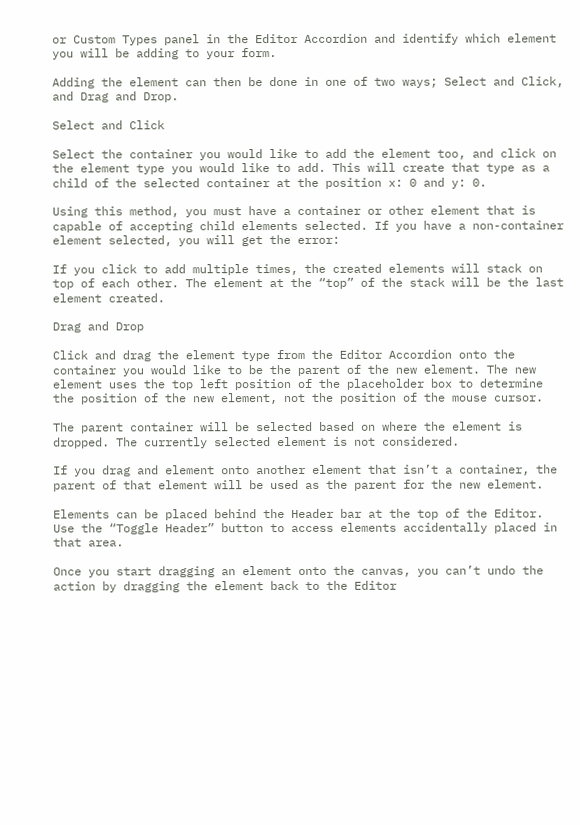or Custom Types panel in the Editor Accordion and identify which element you will be adding to your form.

Adding the element can then be done in one of two ways; Select and Click, and Drag and Drop.

Select and Click

Select the container you would like to add the element too, and click on the element type you would like to add. This will create that type as a child of the selected container at the position x: 0 and y: 0.

Using this method, you must have a container or other element that is capable of accepting child elements selected. If you have a non-container element selected, you will get the error:

If you click to add multiple times, the created elements will stack on top of each other. The element at the “top” of the stack will be the last element created.

Drag and Drop

Click and drag the element type from the Editor Accordion onto the container you would like to be the parent of the new element. The new element uses the top left position of the placeholder box to determine the position of the new element, not the position of the mouse cursor.

The parent container will be selected based on where the element is dropped. The currently selected element is not considered.

If you drag and element onto another element that isn’t a container, the parent of that element will be used as the parent for the new element.

Elements can be placed behind the Header bar at the top of the Editor. Use the “Toggle Header” button to access elements accidentally placed in that area.

Once you start dragging an element onto the canvas, you can’t undo the action by dragging the element back to the Editor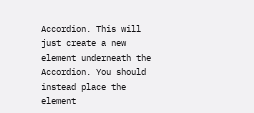Accordion. This will just create a new element underneath the Accordion. You should instead place the element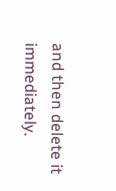and then delete it immediately.